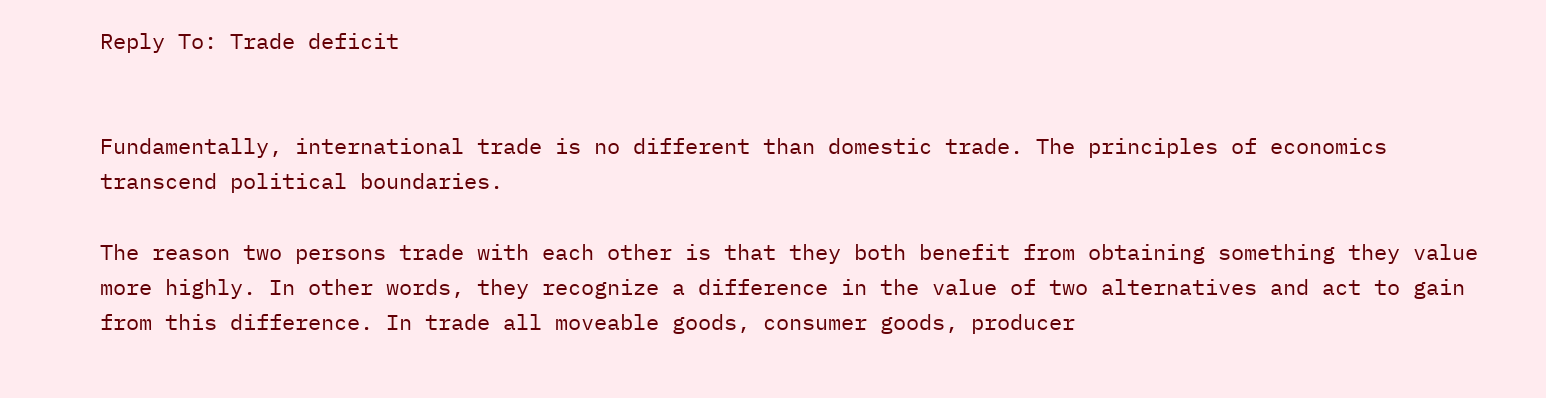Reply To: Trade deficit


Fundamentally, international trade is no different than domestic trade. The principles of economics transcend political boundaries.

The reason two persons trade with each other is that they both benefit from obtaining something they value more highly. In other words, they recognize a difference in the value of two alternatives and act to gain from this difference. In trade all moveable goods, consumer goods, producer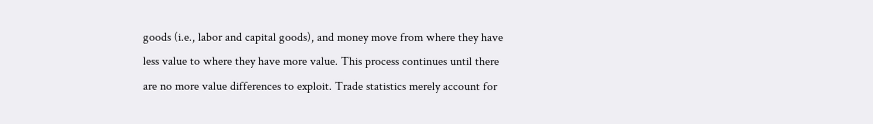goods (i.e., labor and capital goods), and money move from where they have less value to where they have more value. This process continues until there are no more value differences to exploit. Trade statistics merely account for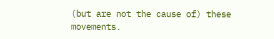(but are not the cause of) these movements.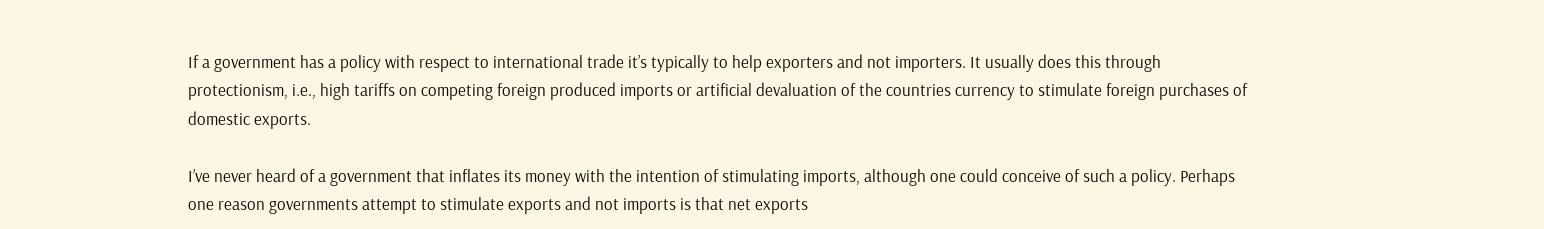If a government has a policy with respect to international trade it’s typically to help exporters and not importers. It usually does this through protectionism, i.e., high tariffs on competing foreign produced imports or artificial devaluation of the countries currency to stimulate foreign purchases of domestic exports.

I’ve never heard of a government that inflates its money with the intention of stimulating imports, although one could conceive of such a policy. Perhaps one reason governments attempt to stimulate exports and not imports is that net exports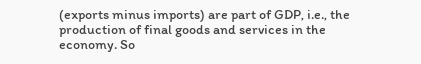(exports minus imports) are part of GDP, i.e., the production of final goods and services in the economy. So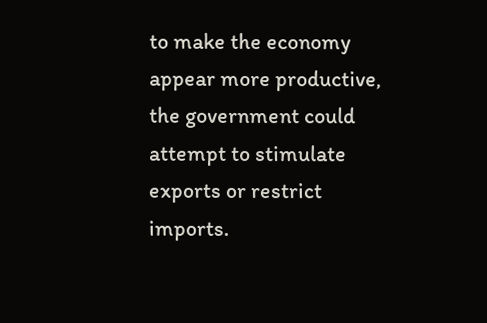to make the economy appear more productive, the government could attempt to stimulate exports or restrict imports.